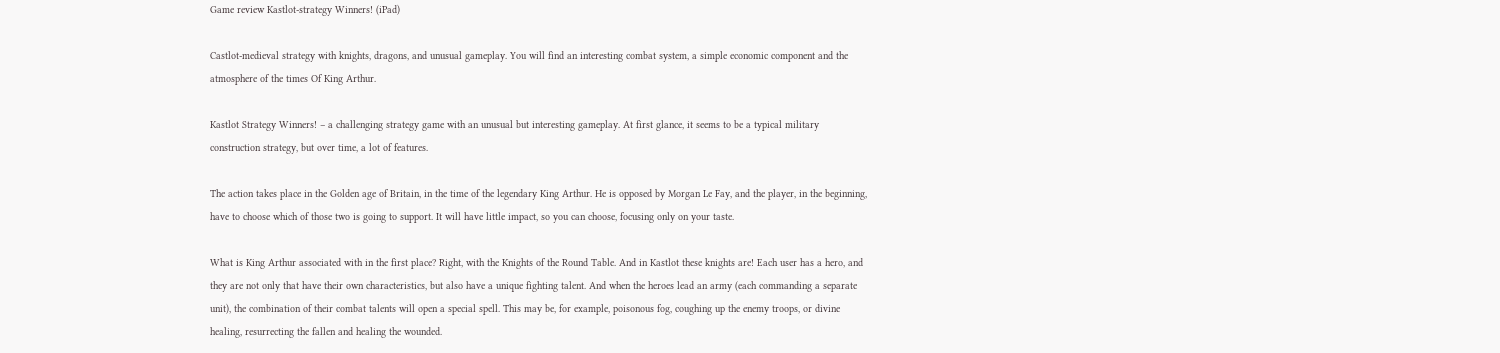Game review Kastlot-strategy Winners! (iPad)

Castlot-medieval strategy with knights, dragons, and unusual gameplay. You will find an interesting combat system, a simple economic component and the atmosphere of the times Of King Arthur.

Kastlot Strategy Winners! – a challenging strategy game with an unusual but interesting gameplay. At first glance, it seems to be a typical military construction strategy, but over time, a lot of features.

The action takes place in the Golden age of Britain, in the time of the legendary King Arthur. He is opposed by Morgan Le Fay, and the player, in the beginning, have to choose which of those two is going to support. It will have little impact, so you can choose, focusing only on your taste.

What is King Arthur associated with in the first place? Right, with the Knights of the Round Table. And in Kastlot these knights are! Each user has a hero, and they are not only that have their own characteristics, but also have a unique fighting talent. And when the heroes lead an army (each commanding a separate unit), the combination of their combat talents will open a special spell. This may be, for example, poisonous fog, coughing up the enemy troops, or divine healing, resurrecting the fallen and healing the wounded.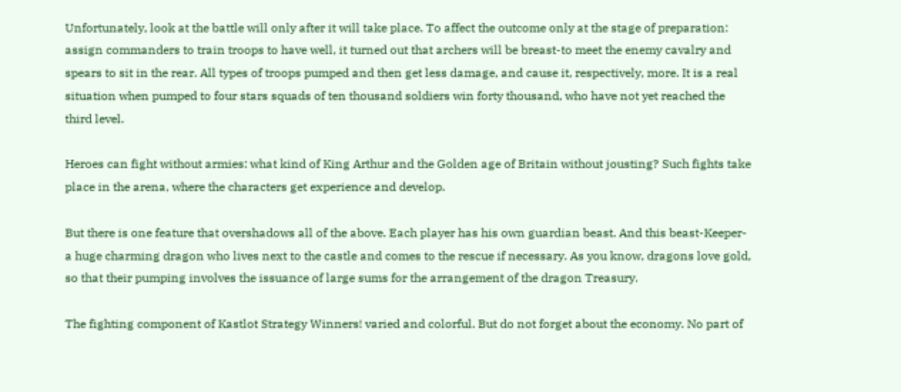Unfortunately, look at the battle will only after it will take place. To affect the outcome only at the stage of preparation: assign commanders to train troops to have well, it turned out that archers will be breast-to meet the enemy cavalry and spears to sit in the rear. All types of troops pumped and then get less damage, and cause it, respectively, more. It is a real situation when pumped to four stars squads of ten thousand soldiers win forty thousand, who have not yet reached the third level.

Heroes can fight without armies: what kind of King Arthur and the Golden age of Britain without jousting? Such fights take place in the arena, where the characters get experience and develop.

But there is one feature that overshadows all of the above. Each player has his own guardian beast. And this beast-Keeper-a huge charming dragon who lives next to the castle and comes to the rescue if necessary. As you know, dragons love gold, so that their pumping involves the issuance of large sums for the arrangement of the dragon Treasury.

The fighting component of Kastlot Strategy Winners! varied and colorful. But do not forget about the economy. No part of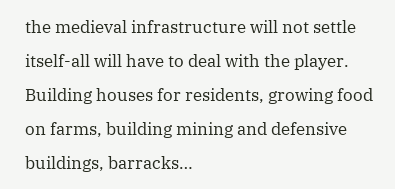the medieval infrastructure will not settle itself-all will have to deal with the player. Building houses for residents, growing food on farms, building mining and defensive buildings, barracks…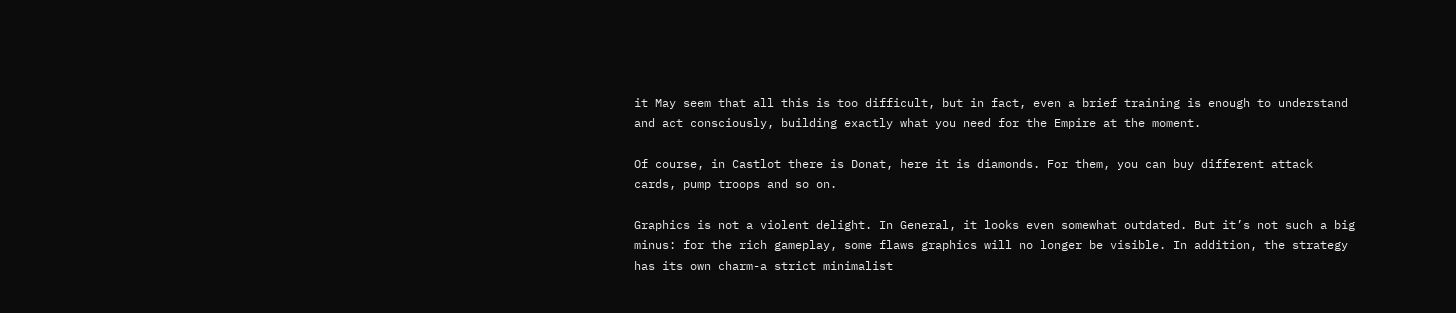it May seem that all this is too difficult, but in fact, even a brief training is enough to understand and act consciously, building exactly what you need for the Empire at the moment.

Of course, in Castlot there is Donat, here it is diamonds. For them, you can buy different attack cards, pump troops and so on.

Graphics is not a violent delight. In General, it looks even somewhat outdated. But it’s not such a big minus: for the rich gameplay, some flaws graphics will no longer be visible. In addition, the strategy has its own charm-a strict minimalist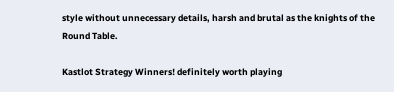style without unnecessary details, harsh and brutal as the knights of the Round Table.

Kastlot Strategy Winners! definitely worth playing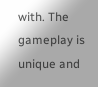with. The gameplay is unique and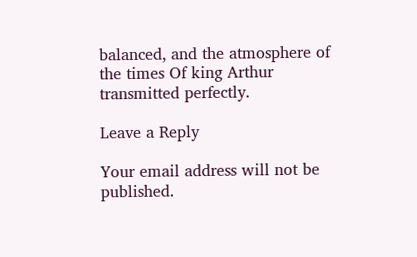balanced, and the atmosphere of the times Of king Arthur transmitted perfectly.

Leave a Reply

Your email address will not be published.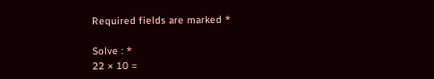Required fields are marked *

Solve : *
22 × 10 =